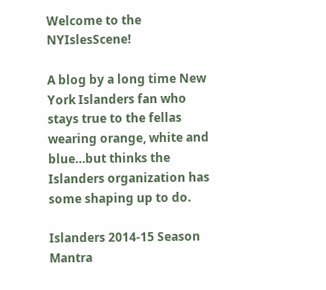Welcome to the NYIslesScene!

A blog by a long time New York Islanders fan who stays true to the fellas wearing orange, white and blue…but thinks the Islanders organization has some shaping up to do.

Islanders 2014-15 Season Mantra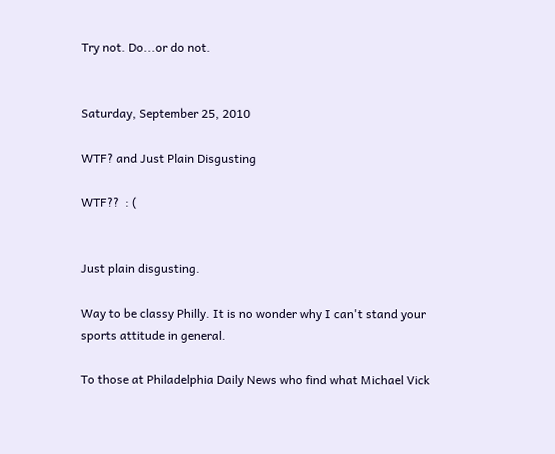Try not. Do...or do not.


Saturday, September 25, 2010

WTF? and Just Plain Disgusting

WTF??  : (


Just plain disgusting.

Way to be classy Philly. It is no wonder why I can't stand your sports attitude in general.

To those at Philadelphia Daily News who find what Michael Vick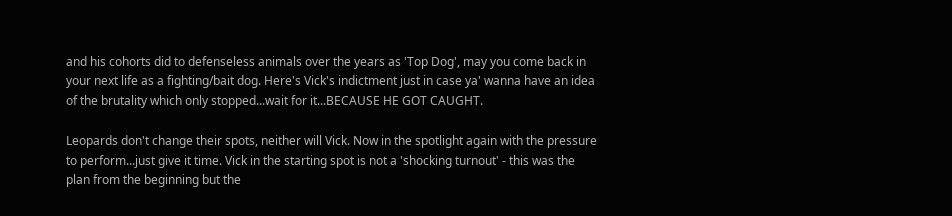and his cohorts did to defenseless animals over the years as 'Top Dog', may you come back in your next life as a fighting/bait dog. Here's Vick's indictment just in case ya' wanna have an idea of the brutality which only stopped...wait for it...BECAUSE HE GOT CAUGHT.

Leopards don't change their spots, neither will Vick. Now in the spotlight again with the pressure to perform...just give it time. Vick in the starting spot is not a 'shocking turnout' - this was the plan from the beginning but the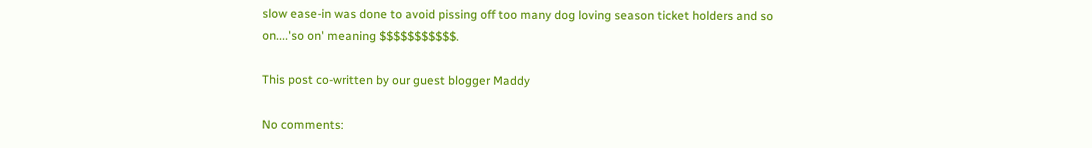slow ease-in was done to avoid pissing off too many dog loving season ticket holders and so on....'so on' meaning $$$$$$$$$$$.

This post co-written by our guest blogger Maddy

No comments: